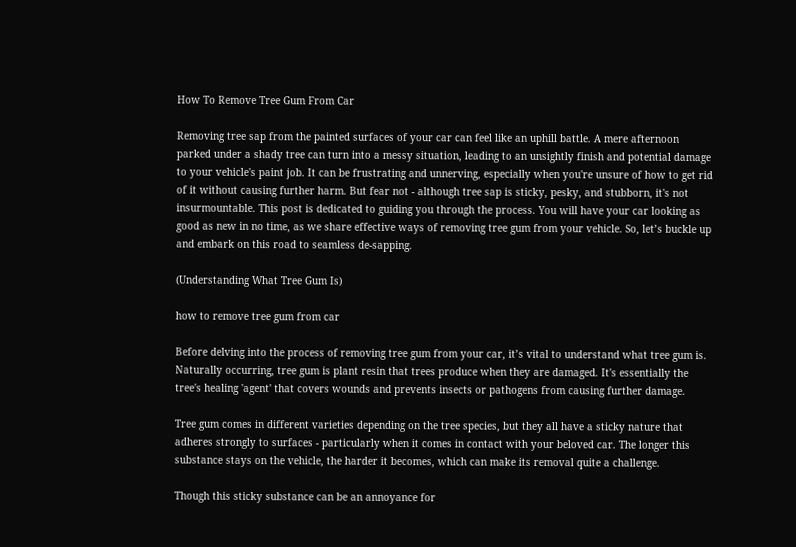How To Remove Tree Gum From Car

Removing tree sap from the painted surfaces of your car can feel like an uphill battle. A mere afternoon parked under a shady tree can turn into a messy situation, leading to an unsightly finish and potential damage to your vehicle's paint job. It can be frustrating and unnerving, especially when you're unsure of how to get rid of it without causing further harm. But fear not - although tree sap is sticky, pesky, and stubborn, it's not insurmountable. This post is dedicated to guiding you through the process. You will have your car looking as good as new in no time, as we share effective ways of removing tree gum from your vehicle. So, let’s buckle up and embark on this road to seamless de-sapping.

(Understanding What Tree Gum Is)

how to remove tree gum from car

Before delving into the process of removing tree gum from your car, it’s vital to understand what tree gum is. Naturally occurring, tree gum is plant resin that trees produce when they are damaged. It's essentially the tree's healing 'agent' that covers wounds and prevents insects or pathogens from causing further damage.

Tree gum comes in different varieties depending on the tree species, but they all have a sticky nature that adheres strongly to surfaces - particularly when it comes in contact with your beloved car. The longer this substance stays on the vehicle, the harder it becomes, which can make its removal quite a challenge.

Though this sticky substance can be an annoyance for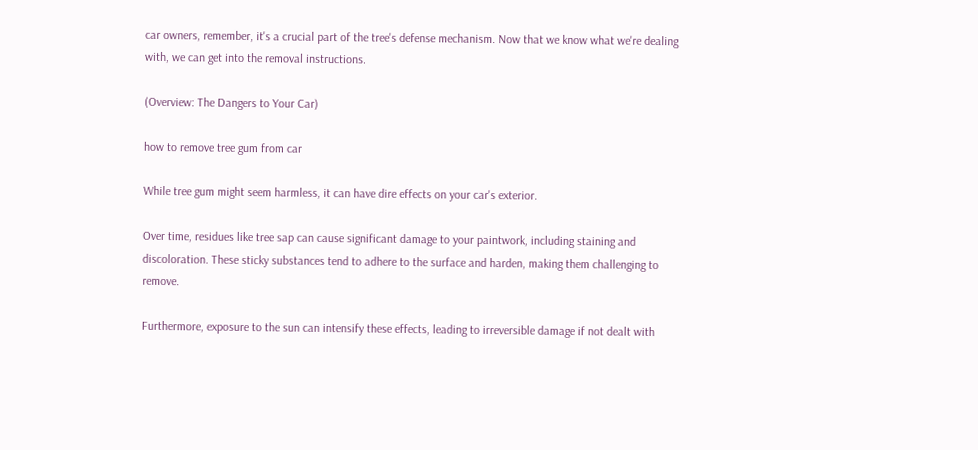car owners, remember, it's a crucial part of the tree's defense mechanism. Now that we know what we're dealing with, we can get into the removal instructions.

(Overview: The Dangers to Your Car)

how to remove tree gum from car

While tree gum might seem harmless, it can have dire effects on your car's exterior.

Over time, residues like tree sap can cause significant damage to your paintwork, including staining and discoloration. These sticky substances tend to adhere to the surface and harden, making them challenging to remove.

Furthermore, exposure to the sun can intensify these effects, leading to irreversible damage if not dealt with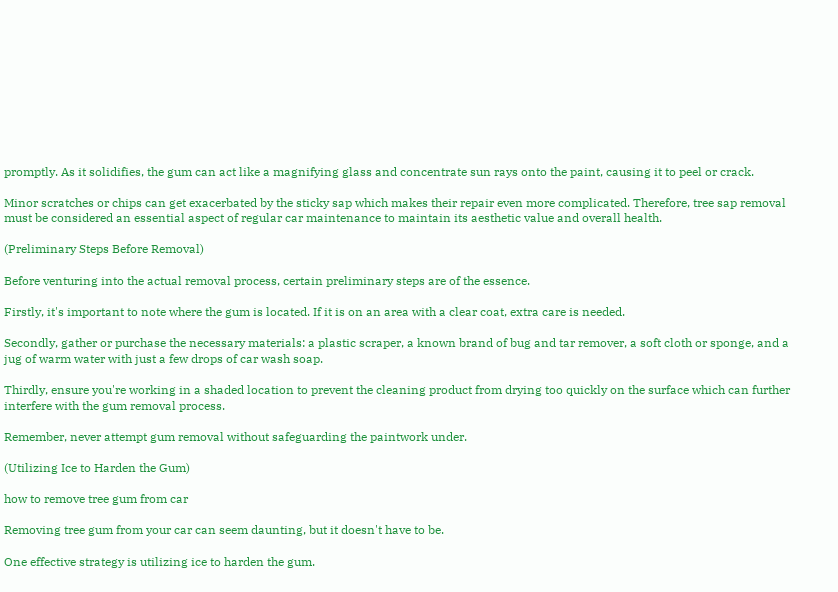promptly. As it solidifies, the gum can act like a magnifying glass and concentrate sun rays onto the paint, causing it to peel or crack.

Minor scratches or chips can get exacerbated by the sticky sap which makes their repair even more complicated. Therefore, tree sap removal must be considered an essential aspect of regular car maintenance to maintain its aesthetic value and overall health.

(Preliminary Steps Before Removal)

Before venturing into the actual removal process, certain preliminary steps are of the essence.

Firstly, it's important to note where the gum is located. If it is on an area with a clear coat, extra care is needed.

Secondly, gather or purchase the necessary materials: a plastic scraper, a known brand of bug and tar remover, a soft cloth or sponge, and a jug of warm water with just a few drops of car wash soap.

Thirdly, ensure you're working in a shaded location to prevent the cleaning product from drying too quickly on the surface which can further interfere with the gum removal process.

Remember, never attempt gum removal without safeguarding the paintwork under.

(Utilizing Ice to Harden the Gum)

how to remove tree gum from car

Removing tree gum from your car can seem daunting, but it doesn't have to be.

One effective strategy is utilizing ice to harden the gum.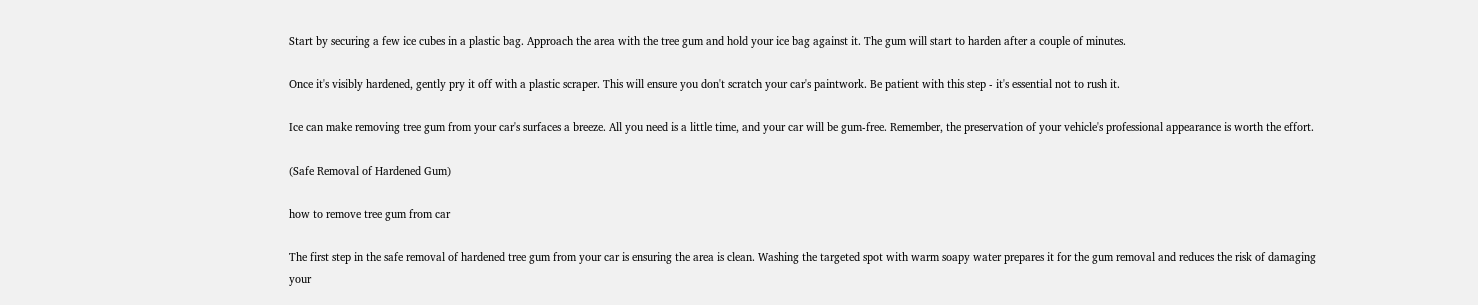Start by securing a few ice cubes in a plastic bag. Approach the area with the tree gum and hold your ice bag against it. The gum will start to harden after a couple of minutes.

Once it's visibly hardened, gently pry it off with a plastic scraper. This will ensure you don't scratch your car's paintwork. Be patient with this step - it's essential not to rush it.

Ice can make removing tree gum from your car's surfaces a breeze. All you need is a little time, and your car will be gum-free. Remember, the preservation of your vehicle's professional appearance is worth the effort.

(Safe Removal of Hardened Gum)

how to remove tree gum from car

The first step in the safe removal of hardened tree gum from your car is ensuring the area is clean. Washing the targeted spot with warm soapy water prepares it for the gum removal and reduces the risk of damaging your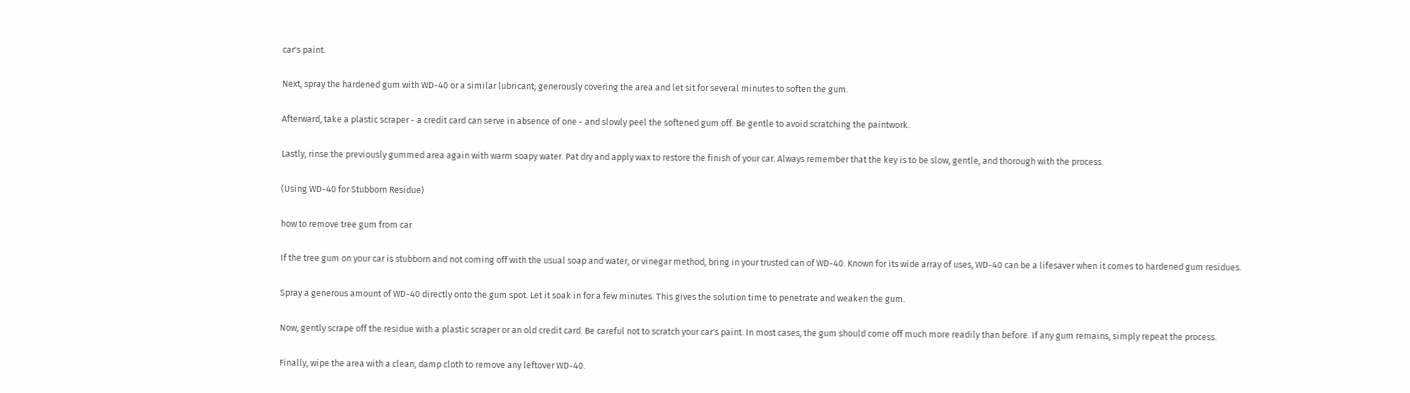car's paint.

Next, spray the hardened gum with WD-40 or a similar lubricant; generously covering the area and let sit for several minutes to soften the gum.

Afterward, take a plastic scraper - a credit card can serve in absence of one - and slowly peel the softened gum off. Be gentle to avoid scratching the paintwork.

Lastly, rinse the previously gummed area again with warm soapy water. Pat dry and apply wax to restore the finish of your car. Always remember that the key is to be slow, gentle, and thorough with the process.

(Using WD-40 for Stubborn Residue)

how to remove tree gum from car

If the tree gum on your car is stubborn and not coming off with the usual soap and water, or vinegar method, bring in your trusted can of WD-40. Known for its wide array of uses, WD-40 can be a lifesaver when it comes to hardened gum residues.

Spray a generous amount of WD-40 directly onto the gum spot. Let it soak in for a few minutes. This gives the solution time to penetrate and weaken the gum.

Now, gently scrape off the residue with a plastic scraper or an old credit card. Be careful not to scratch your car's paint. In most cases, the gum should come off much more readily than before. If any gum remains, simply repeat the process.

Finally, wipe the area with a clean, damp cloth to remove any leftover WD-40.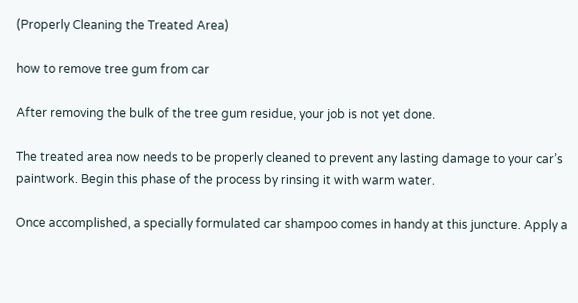(Properly Cleaning the Treated Area)

how to remove tree gum from car

After removing the bulk of the tree gum residue, your job is not yet done.

The treated area now needs to be properly cleaned to prevent any lasting damage to your car’s paintwork. Begin this phase of the process by rinsing it with warm water.

Once accomplished, a specially formulated car shampoo comes in handy at this juncture. Apply a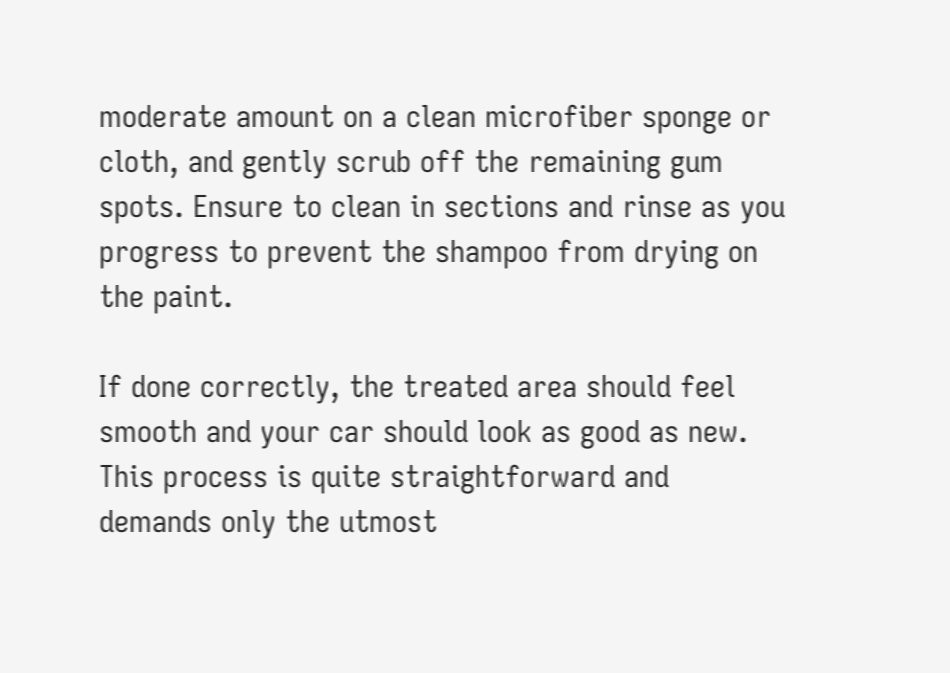moderate amount on a clean microfiber sponge or cloth, and gently scrub off the remaining gum spots. Ensure to clean in sections and rinse as you progress to prevent the shampoo from drying on the paint.

If done correctly, the treated area should feel smooth and your car should look as good as new. This process is quite straightforward and demands only the utmost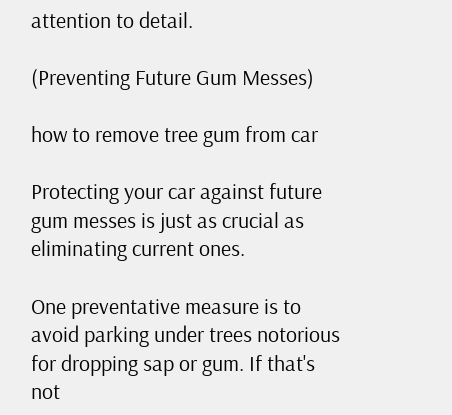attention to detail.

(Preventing Future Gum Messes)

how to remove tree gum from car

Protecting your car against future gum messes is just as crucial as eliminating current ones.

One preventative measure is to avoid parking under trees notorious for dropping sap or gum. If that's not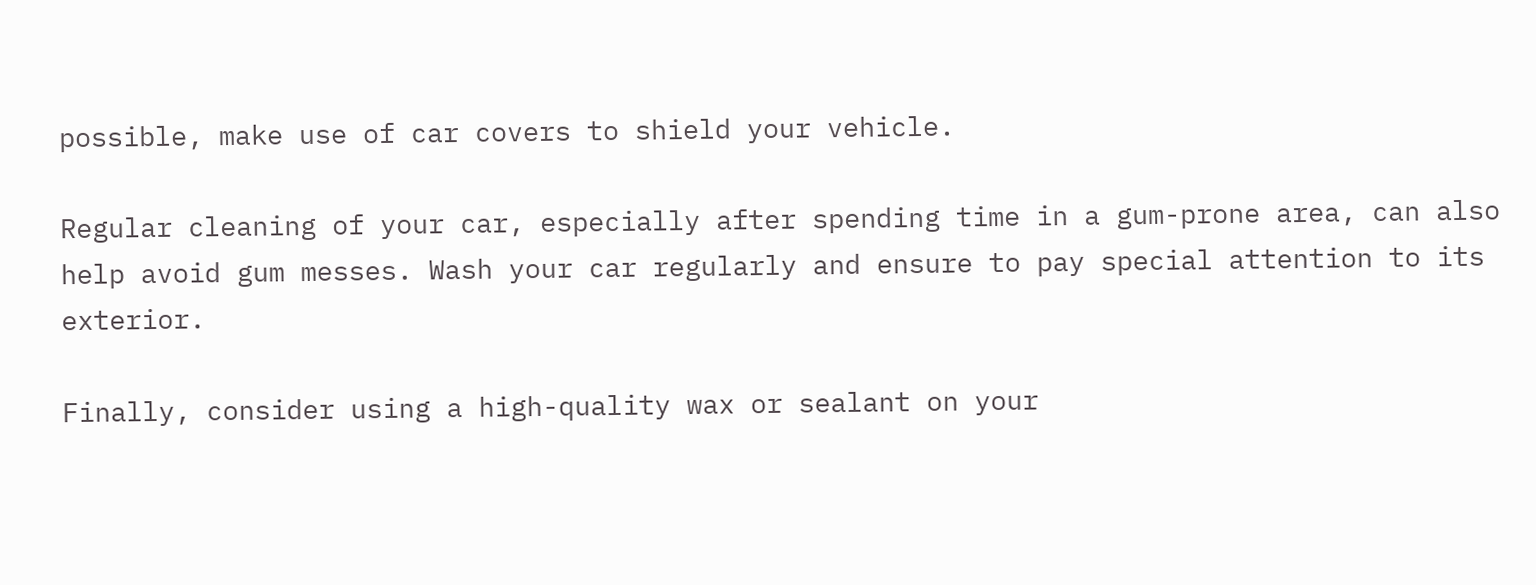possible, make use of car covers to shield your vehicle.

Regular cleaning of your car, especially after spending time in a gum-prone area, can also help avoid gum messes. Wash your car regularly and ensure to pay special attention to its exterior.

Finally, consider using a high-quality wax or sealant on your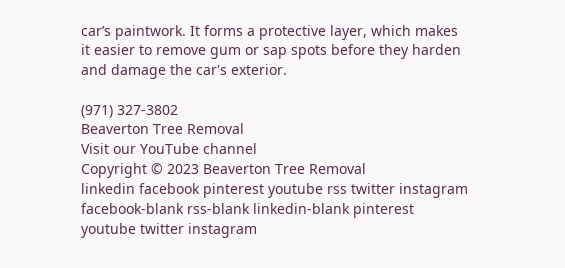car’s paintwork. It forms a protective layer, which makes it easier to remove gum or sap spots before they harden and damage the car's exterior.

(971) 327-3802
Beaverton Tree Removal
Visit our YouTube channel
Copyright © 2023 Beaverton Tree Removal
linkedin facebook pinterest youtube rss twitter instagram facebook-blank rss-blank linkedin-blank pinterest youtube twitter instagram